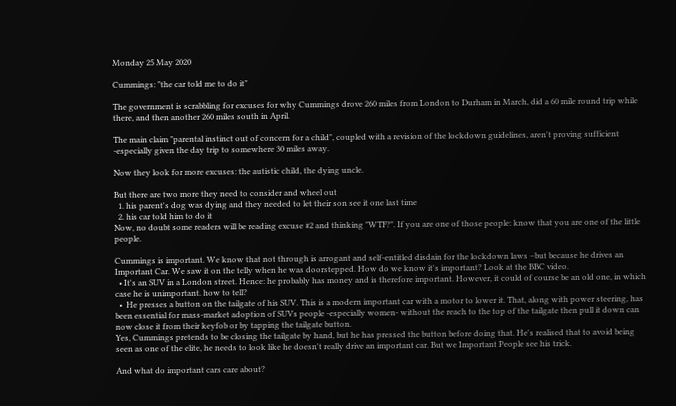Monday 25 May 2020

Cummings: "the car told me to do it"

The government is scrabbling for excuses for why Cummings drove 260 miles from London to Durham in March, did a 60 mile round trip while there, and then another 260 miles south in April.

The main claim "parental instinct out of concern for a child", coupled with a revision of the lockdown guidelines, aren't proving sufficient -especially given the day trip to somewhere 30 miles away.

Now they look for more excuses: the autistic child, the dying uncle.

But there are two more they need to consider and wheel out
  1. his parent's dog was dying and they needed to let their son see it one last time
  2. his car told him to do it
Now, no doubt some readers will be reading excuse #2 and thinking "WTF?". If you are one of those people: know that you are one of the little people.

Cummings is important. We know that not through is arrogant and self-entitled disdain for the lockdown laws –but because he drives an Important Car. We saw it on the telly when he was doorstepped. How do we know it's important? Look at the BBC video.
  • It's an SUV in a London street. Hence: he probably has money and is therefore important. However, it could of course be an old one, in which case he is unimportant. how to tell?
  •  He presses a button on the tailgate of his SUV. This is a modern important car with a motor to lower it. That, along with power steering, has been essential for mass-market adoption of SUVs people -especially women- without the reach to the top of the tailgate then pull it down can now close it from their keyfob or by tapping the tailgate button.
Yes, Cummings pretends to be closing the tailgate by hand, but he has pressed the button before doing that. He's realised that to avoid being seen as one of the elite, he needs to look like he doesn't really drive an important car. But we Important People see his trick.

And what do important cars care about?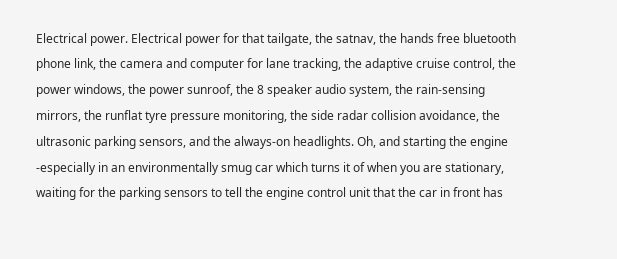Electrical power. Electrical power for that tailgate, the satnav, the hands free bluetooth phone link, the camera and computer for lane tracking, the adaptive cruise control, the power windows, the power sunroof, the 8 speaker audio system, the rain-sensing mirrors, the runflat tyre pressure monitoring, the side radar collision avoidance, the ultrasonic parking sensors, and the always-on headlights. Oh, and starting the engine -especially in an environmentally smug car which turns it of when you are stationary, waiting for the parking sensors to tell the engine control unit that the car in front has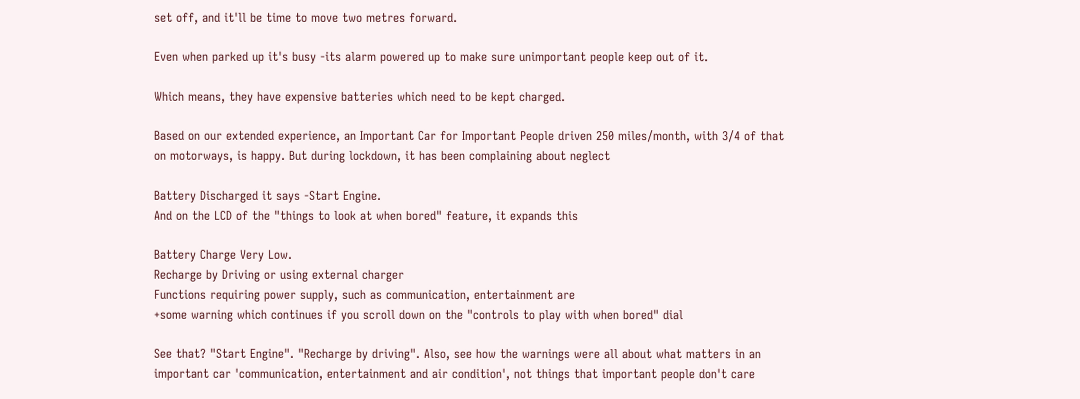set off, and it'll be time to move two metres forward.

Even when parked up it's busy -its alarm powered up to make sure unimportant people keep out of it.

Which means, they have expensive batteries which need to be kept charged.

Based on our extended experience, an Important Car for Important People driven 250 miles/month, with 3/4 of that on motorways, is happy. But during lockdown, it has been complaining about neglect

Battery Discharged it says -Start Engine.
And on the LCD of the "things to look at when bored" feature, it expands this

Battery Charge Very Low.
Recharge by Driving or using external charger
Functions requiring power supply, such as communication, entertainment are
+some warning which continues if you scroll down on the "controls to play with when bored" dial

See that? "Start Engine". "Recharge by driving". Also, see how the warnings were all about what matters in an important car 'communication, entertainment and air condition', not things that important people don't care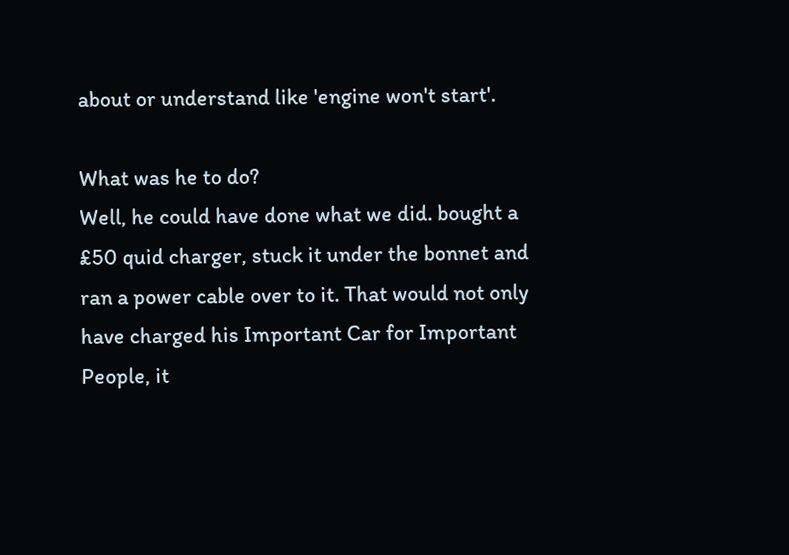about or understand like 'engine won't start'.

What was he to do?
Well, he could have done what we did. bought a £50 quid charger, stuck it under the bonnet and ran a power cable over to it. That would not only have charged his Important Car for Important People, it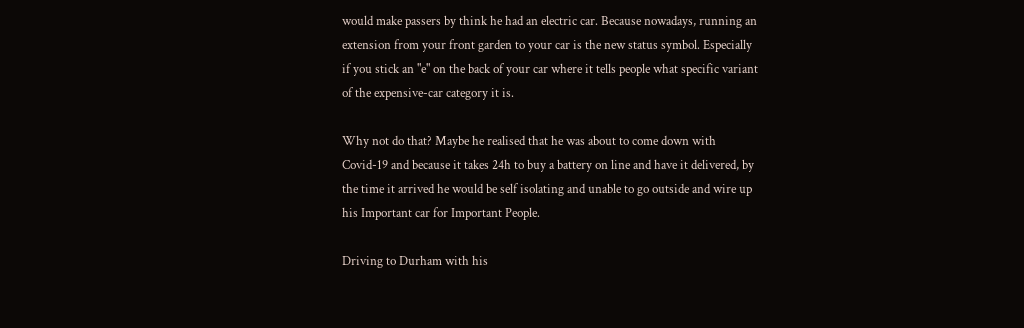would make passers by think he had an electric car. Because nowadays, running an extension from your front garden to your car is the new status symbol. Especially if you stick an "e" on the back of your car where it tells people what specific variant of the expensive-car category it is.

Why not do that? Maybe he realised that he was about to come down with Covid-19 and because it takes 24h to buy a battery on line and have it delivered, by the time it arrived he would be self isolating and unable to go outside and wire up his Important car for Important People.

Driving to Durham with his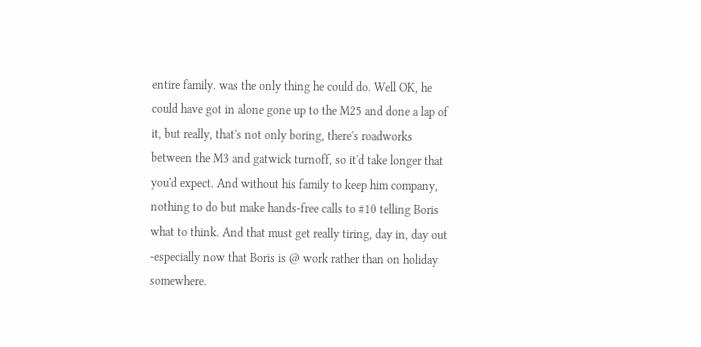entire family. was the only thing he could do. Well OK, he could have got in alone gone up to the M25 and done a lap of it, but really, that's not only boring, there's roadworks between the M3 and gatwick turnoff, so it'd take longer that you'd expect. And without his family to keep him company, nothing to do but make hands-free calls to #10 telling Boris what to think. And that must get really tiring, day in, day out -especially now that Boris is @ work rather than on holiday somewhere.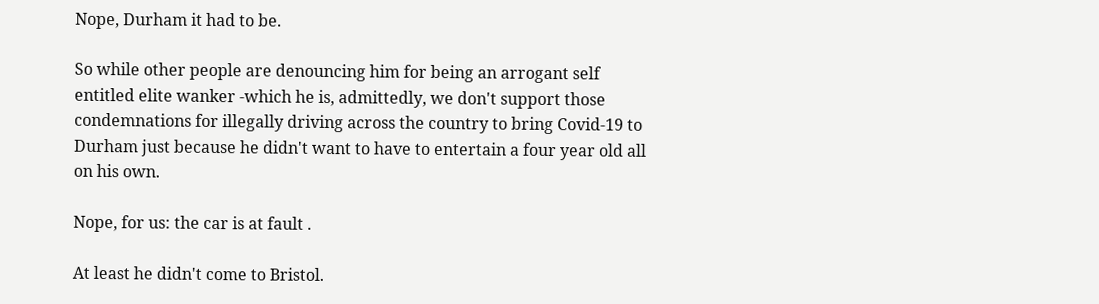Nope, Durham it had to be.

So while other people are denouncing him for being an arrogant self entitled elite wanker -which he is, admittedly, we don't support those condemnations for illegally driving across the country to bring Covid-19 to Durham just because he didn't want to have to entertain a four year old all on his own.

Nope, for us: the car is at fault .

At least he didn't come to Bristol.